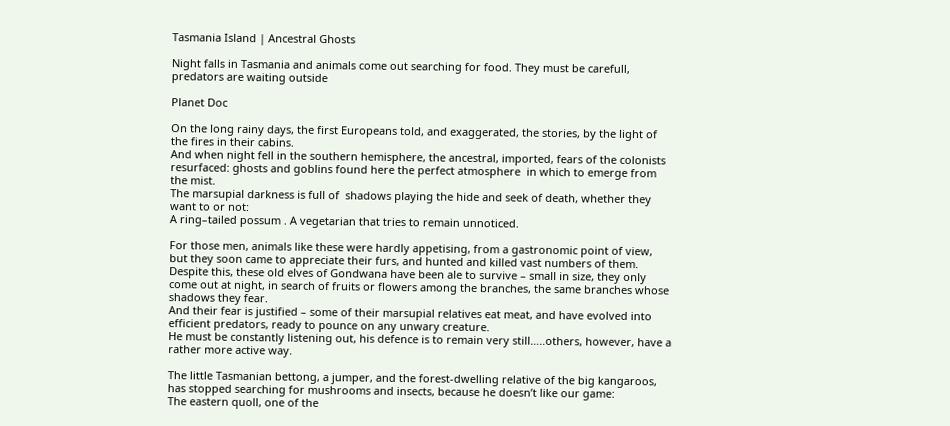Tasmania Island | Ancestral Ghosts

Night falls in Tasmania and animals come out searching for food. They must be carefull, predators are waiting outside

Planet Doc

On the long rainy days, the first Europeans told, and exaggerated, the stories, by the light of the fires in their cabins.
And when night fell in the southern hemisphere, the ancestral, imported, fears of the colonists resurfaced: ghosts and goblins found here the perfect atmosphere  in which to emerge from the mist.
The marsupial darkness is full of  shadows playing the hide and seek of death, whether they want to or not:
A ring–tailed possum . A vegetarian that tries to remain unnoticed.

For those men, animals like these were hardly appetising, from a gastronomic point of view, but they soon came to appreciate their furs, and hunted and killed vast numbers of them.
Despite this, these old elves of Gondwana have been ale to survive – small in size, they only come out at night, in search of fruits or flowers among the branches, the same branches whose shadows they fear.
And their fear is justified – some of their marsupial relatives eat meat, and have evolved into efficient predators, ready to pounce on any unwary creature.
He must be constantly listening out, his defence is to remain very still…..others, however, have a rather more active way.

The little Tasmanian bettong, a jumper, and the forest-dwelling relative of the big kangaroos, has stopped searching for mushrooms and insects, because he doesn’t like our game:
The eastern quoll, one of the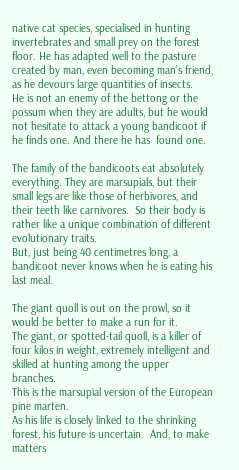native cat species, specialised in hunting invertebrates and small prey on the forest floor. He has adapted well to the pasture created by man, even becoming man’s friend, as he devours large quantities of insects.
He is not an enemy of the bettong or the possum when they are adults, but he would not hesitate to attack a young bandicoot if he finds one. And there he has  found one.

The family of the bandicoots eat absolutely everything. They are marsupials, but their small legs are like those of herbivores, and their teeth like carnivores.  So their body is rather like a unique combination of different evolutionary traits.
But, just being 40 centimetres long, a bandicoot never knows when he is eating his last meal.

The giant quoll is out on the prowl, so it would be better to make a run for it.
The giant, or spotted-tail quoll, is a killer of four kilos in weight, extremely intelligent and skilled at hunting among the upper branches.
This is the marsupial version of the European pine marten.
As his life is closely linked to the shrinking forest, his future is uncertain.  And, to make matters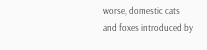worse, domestic cats and foxes introduced by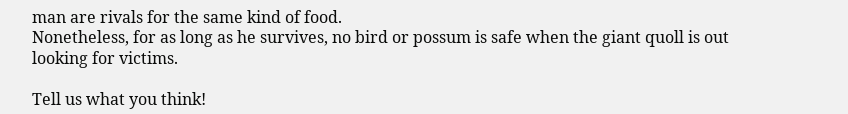man are rivals for the same kind of food.
Nonetheless, for as long as he survives, no bird or possum is safe when the giant quoll is out looking for victims.

Tell us what you think!